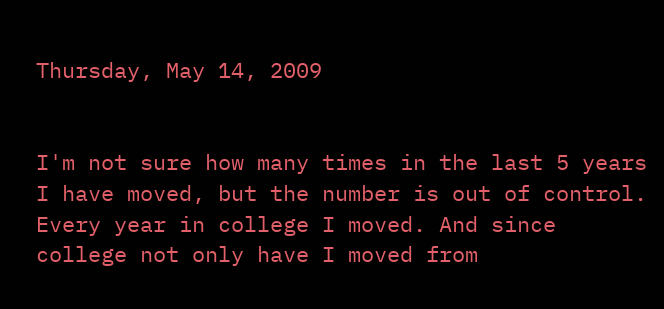Thursday, May 14, 2009


I'm not sure how many times in the last 5 years I have moved, but the number is out of control. Every year in college I moved. And since college not only have I moved from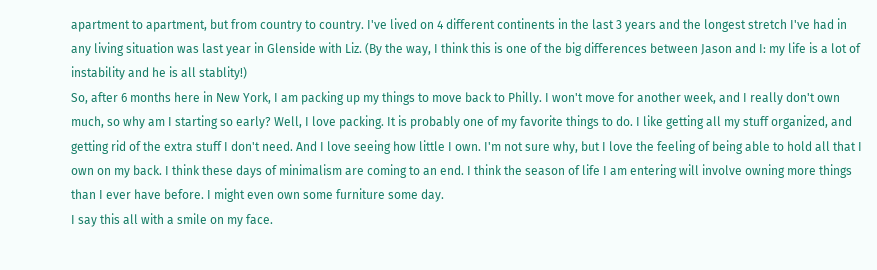apartment to apartment, but from country to country. I've lived on 4 different continents in the last 3 years and the longest stretch I've had in any living situation was last year in Glenside with Liz. (By the way, I think this is one of the big differences between Jason and I: my life is a lot of instability and he is all stablity!)
So, after 6 months here in New York, I am packing up my things to move back to Philly. I won't move for another week, and I really don't own much, so why am I starting so early? Well, I love packing. It is probably one of my favorite things to do. I like getting all my stuff organized, and getting rid of the extra stuff I don't need. And I love seeing how little I own. I'm not sure why, but I love the feeling of being able to hold all that I own on my back. I think these days of minimalism are coming to an end. I think the season of life I am entering will involve owning more things than I ever have before. I might even own some furniture some day.
I say this all with a smile on my face.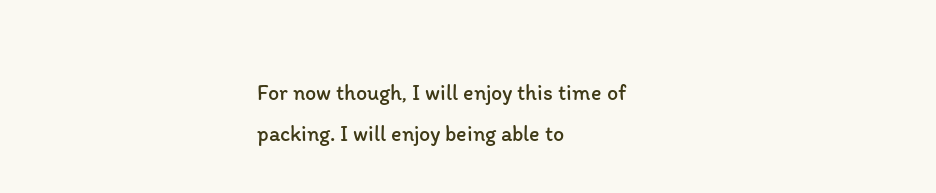For now though, I will enjoy this time of packing. I will enjoy being able to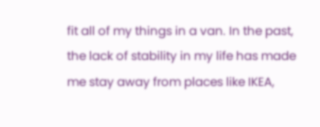fit all of my things in a van. In the past, the lack of stability in my life has made me stay away from places like IKEA,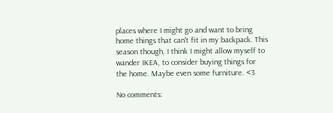places where I might go and want to bring home things that can't fit in my backpack. This season though, I think I might allow myself to wander IKEA, to consider buying things for the home. Maybe even some furniture. <3

No comments: